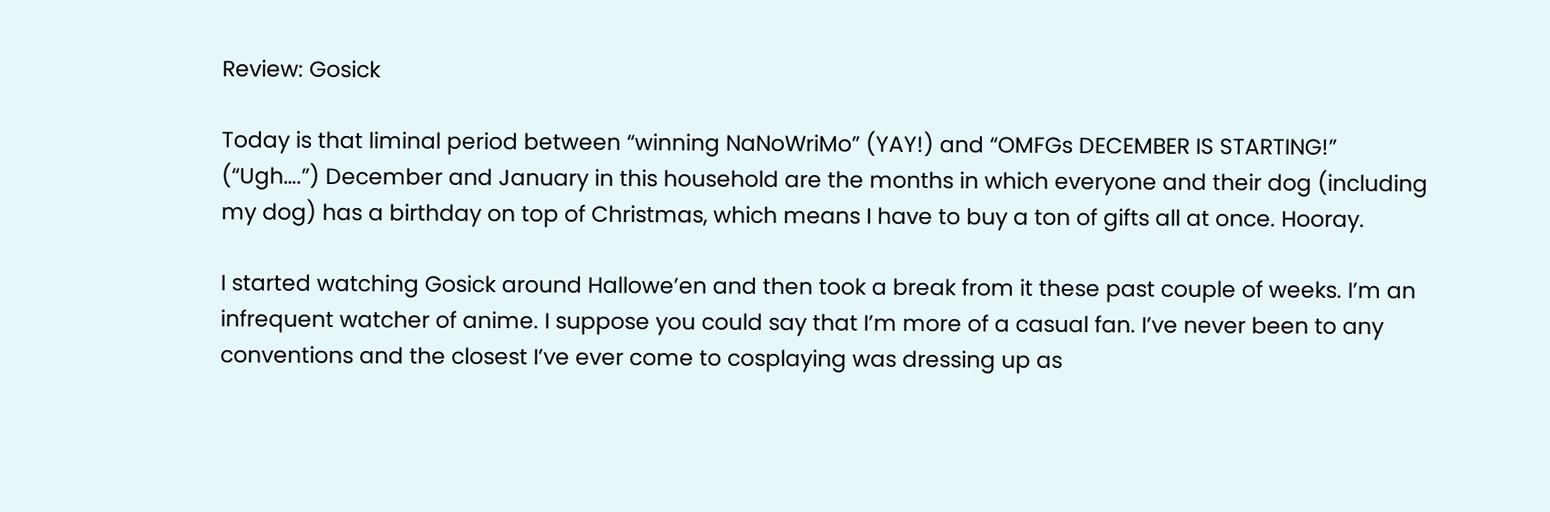Review: Gosick

Today is that liminal period between “winning NaNoWriMo” (YAY!) and “OMFGs DECEMBER IS STARTING!” (“Ugh….”) December and January in this household are the months in which everyone and their dog (including my dog) has a birthday on top of Christmas, which means I have to buy a ton of gifts all at once. Hooray.

I started watching Gosick around Hallowe’en and then took a break from it these past couple of weeks. I’m an infrequent watcher of anime. I suppose you could say that I’m more of a casual fan. I’ve never been to any conventions and the closest I’ve ever come to cosplaying was dressing up as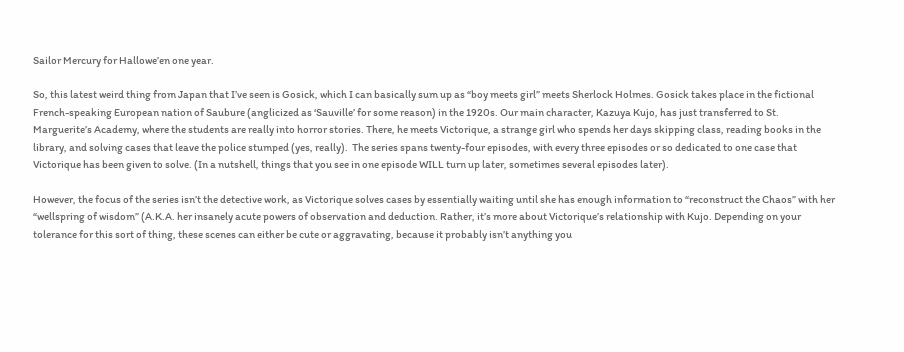Sailor Mercury for Hallowe’en one year.

So, this latest weird thing from Japan that I’ve seen is Gosick, which I can basically sum up as “boy meets girl” meets Sherlock Holmes. Gosick takes place in the fictional French-speaking European nation of Saubure (anglicized as ‘Sauville’ for some reason) in the 1920s. Our main character, Kazuya Kujo, has just transferred to St. Marguerite’s Academy, where the students are really into horror stories. There, he meets Victorique, a strange girl who spends her days skipping class, reading books in the library, and solving cases that leave the police stumped (yes, really).  The series spans twenty-four episodes, with every three episodes or so dedicated to one case that Victorique has been given to solve. (In a nutshell, things that you see in one episode WILL turn up later, sometimes several episodes later).

However, the focus of the series isn’t the detective work, as Victorique solves cases by essentially waiting until she has enough information to “reconstruct the Chaos” with her “wellspring of wisdom” (A.K.A. her insanely acute powers of observation and deduction. Rather, it’s more about Victorique’s relationship with Kujo. Depending on your tolerance for this sort of thing, these scenes can either be cute or aggravating, because it probably isn’t anything you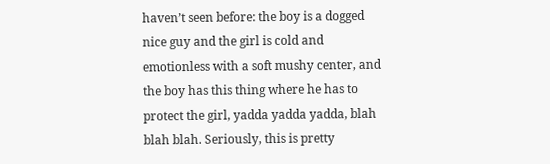haven’t seen before: the boy is a dogged nice guy and the girl is cold and emotionless with a soft mushy center, and the boy has this thing where he has to protect the girl, yadda yadda yadda, blah blah blah. Seriously, this is pretty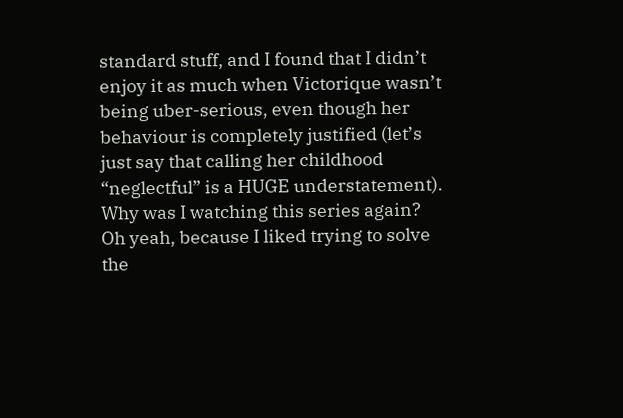standard stuff, and I found that I didn’t enjoy it as much when Victorique wasn’t being uber-serious, even though her behaviour is completely justified (let’s just say that calling her childhood “neglectful” is a HUGE understatement). Why was I watching this series again? Oh yeah, because I liked trying to solve the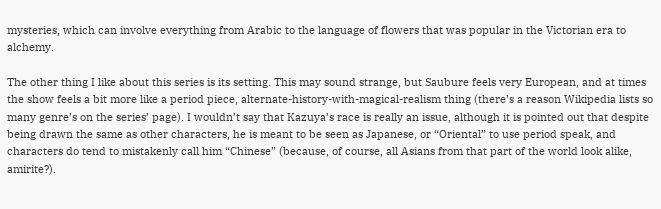mysteries, which can involve everything from Arabic to the language of flowers that was popular in the Victorian era to alchemy.

The other thing I like about this series is its setting. This may sound strange, but Saubure feels very European, and at times the show feels a bit more like a period piece, alternate-history-with-magical-realism thing (there’s a reason Wikipedia lists so many genre’s on the series’ page). I wouldn’t say that Kazuya’s race is really an issue, although it is pointed out that despite being drawn the same as other characters, he is meant to be seen as Japanese, or “Oriental” to use period speak, and characters do tend to mistakenly call him “Chinese” (because, of course, all Asians from that part of the world look alike, amirite?).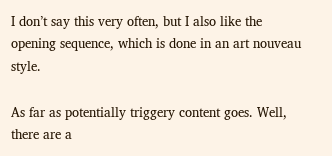I don’t say this very often, but I also like the opening sequence, which is done in an art nouveau style.

As far as potentially triggery content goes. Well, there are a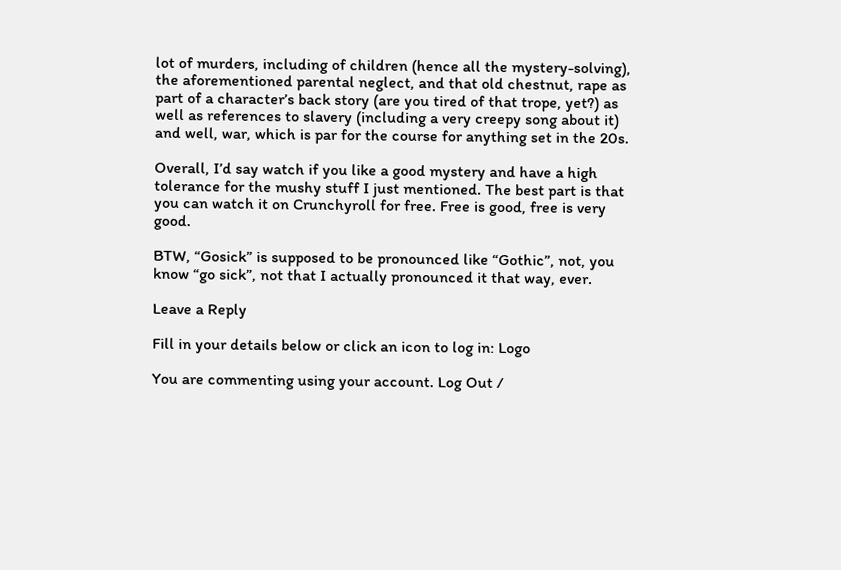lot of murders, including of children (hence all the mystery-solving), the aforementioned parental neglect, and that old chestnut, rape as part of a character’s back story (are you tired of that trope, yet?) as well as references to slavery (including a very creepy song about it) and well, war, which is par for the course for anything set in the 20s.

Overall, I’d say watch if you like a good mystery and have a high tolerance for the mushy stuff I just mentioned. The best part is that you can watch it on Crunchyroll for free. Free is good, free is very good.

BTW, “Gosick” is supposed to be pronounced like “Gothic”, not, you know “go sick”, not that I actually pronounced it that way, ever.

Leave a Reply

Fill in your details below or click an icon to log in: Logo

You are commenting using your account. Log Out /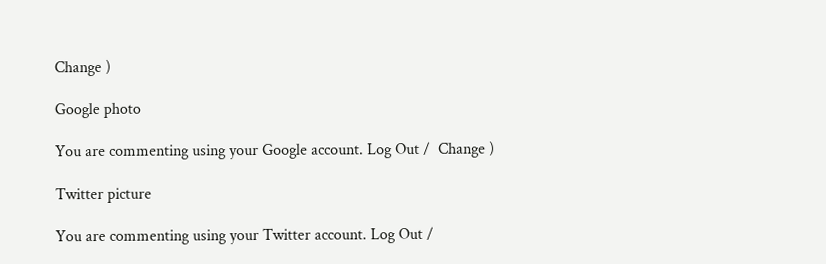Change )

Google photo

You are commenting using your Google account. Log Out /  Change )

Twitter picture

You are commenting using your Twitter account. Log Out /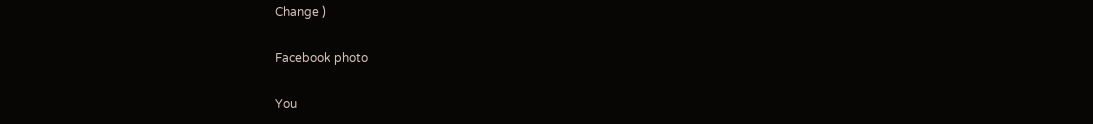Change )

Facebook photo

You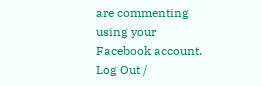are commenting using your Facebook account. Log Out /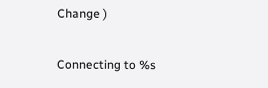Change )

Connecting to %s